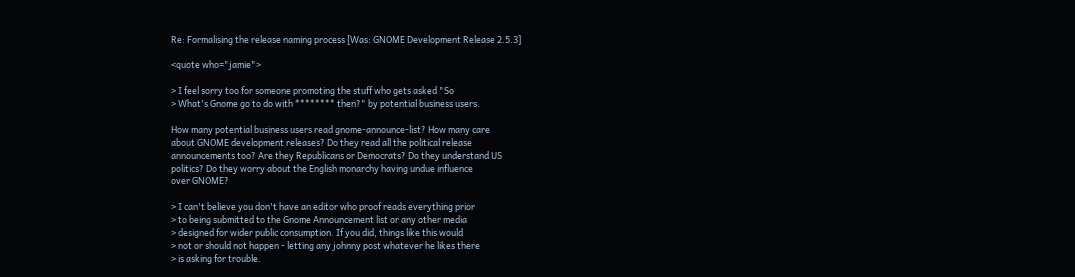Re: Formalising the release naming process [Was: GNOME Development Release 2.5.3]

<quote who="jamie">

> I feel sorry too for someone promoting the stuff who gets asked "So
> What's Gnome go to do with ******** then?" by potential business users.

How many potential business users read gnome-announce-list? How many care
about GNOME development releases? Do they read all the political release
announcements too? Are they Republicans or Democrats? Do they understand US
politics? Do they worry about the English monarchy having undue influence
over GNOME?

> I can't believe you don't have an editor who proof reads everything prior
> to being submitted to the Gnome Announcement list or any other media
> designed for wider public consumption. If you did, things like this would
> not or should not happen - letting any johnny post whatever he likes there
> is asking for trouble.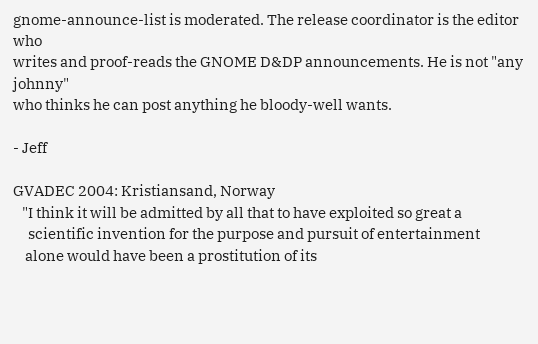gnome-announce-list is moderated. The release coordinator is the editor who
writes and proof-reads the GNOME D&DP announcements. He is not "any johnny"
who thinks he can post anything he bloody-well wants.

- Jeff

GVADEC 2004: Kristiansand, Norway
   "I think it will be admitted by all that to have exploited so great a
     scientific invention for the purpose and pursuit of entertainment
    alone would have been a prostitution of its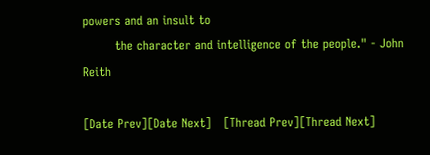powers and an insult to
        the character and intelligence of the people." - John Reith

[Date Prev][Date Next]   [Thread Prev][Thread Next]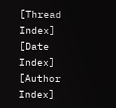[Thread Index] [Date Index] [Author Index]